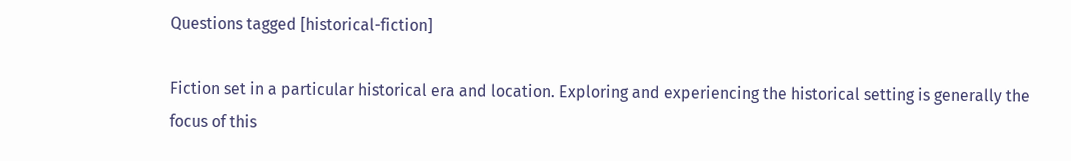Questions tagged [historical-fiction]

Fiction set in a particular historical era and location. Exploring and experiencing the historical setting is generally the focus of this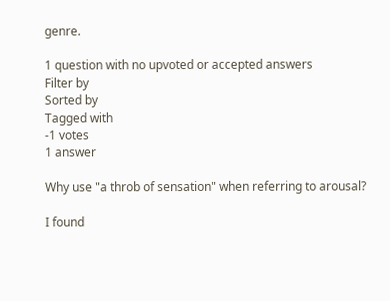genre.

1 question with no upvoted or accepted answers
Filter by
Sorted by
Tagged with
-1 votes
1 answer

Why use "a throb of sensation" when referring to arousal?

I found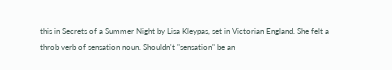this in Secrets of a Summer Night by Lisa Kleypas, set in Victorian England. She felt a throb verb of sensation noun. Shouldn't "sensation" be an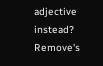adjective instead?
Remove's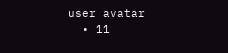user avatar
  • 11